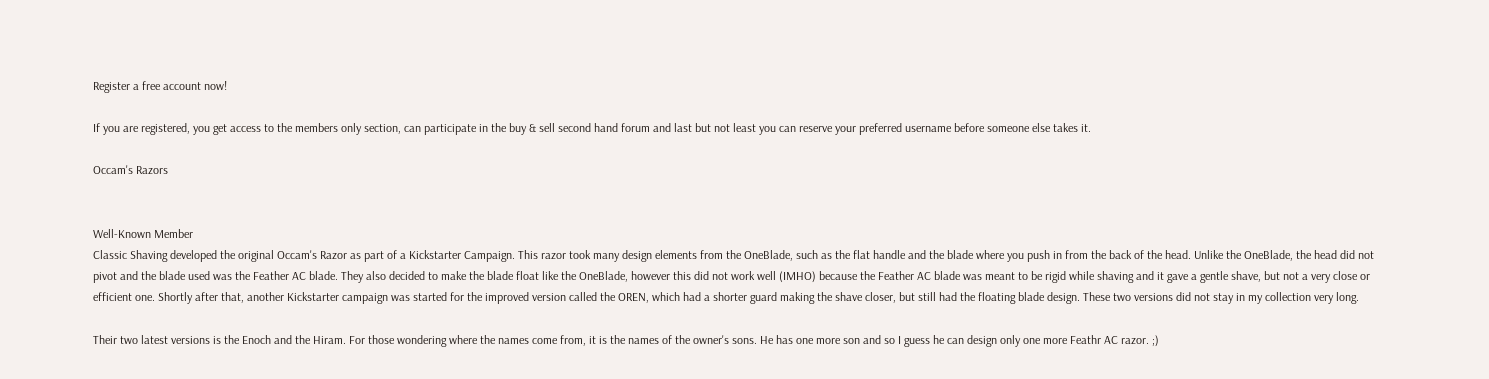Register a free account now!

If you are registered, you get access to the members only section, can participate in the buy & sell second hand forum and last but not least you can reserve your preferred username before someone else takes it.

Occam's Razors


Well-Known Member
Classic Shaving developed the original Occam's Razor as part of a Kickstarter Campaign. This razor took many design elements from the OneBlade, such as the flat handle and the blade where you push in from the back of the head. Unlike the OneBlade, the head did not pivot and the blade used was the Feather AC blade. They also decided to make the blade float like the OneBlade, however this did not work well (IMHO) because the Feather AC blade was meant to be rigid while shaving and it gave a gentle shave, but not a very close or efficient one. Shortly after that, another Kickstarter campaign was started for the improved version called the OREN, which had a shorter guard making the shave closer, but still had the floating blade design. These two versions did not stay in my collection very long.

Their two latest versions is the Enoch and the Hiram. For those wondering where the names come from, it is the names of the owner's sons. He has one more son and so I guess he can design only one more Feathr AC razor. ;)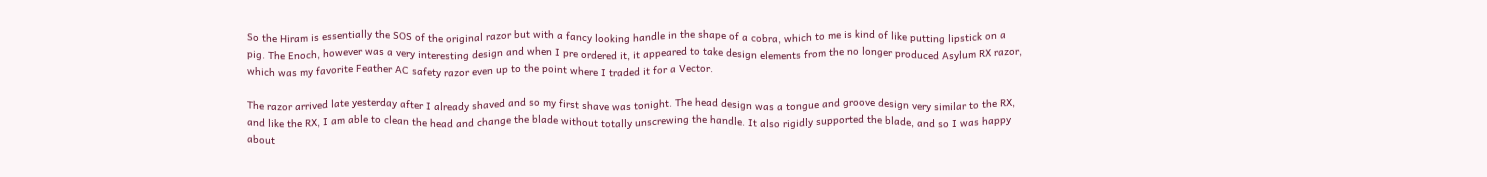So the Hiram is essentially the SOS of the original razor but with a fancy looking handle in the shape of a cobra, which to me is kind of like putting lipstick on a pig. The Enoch, however was a very interesting design and when I pre ordered it, it appeared to take design elements from the no longer produced Asylum RX razor, which was my favorite Feather AC safety razor even up to the point where I traded it for a Vector.

The razor arrived late yesterday after I already shaved and so my first shave was tonight. The head design was a tongue and groove design very similar to the RX, and like the RX, I am able to clean the head and change the blade without totally unscrewing the handle. It also rigidly supported the blade, and so I was happy about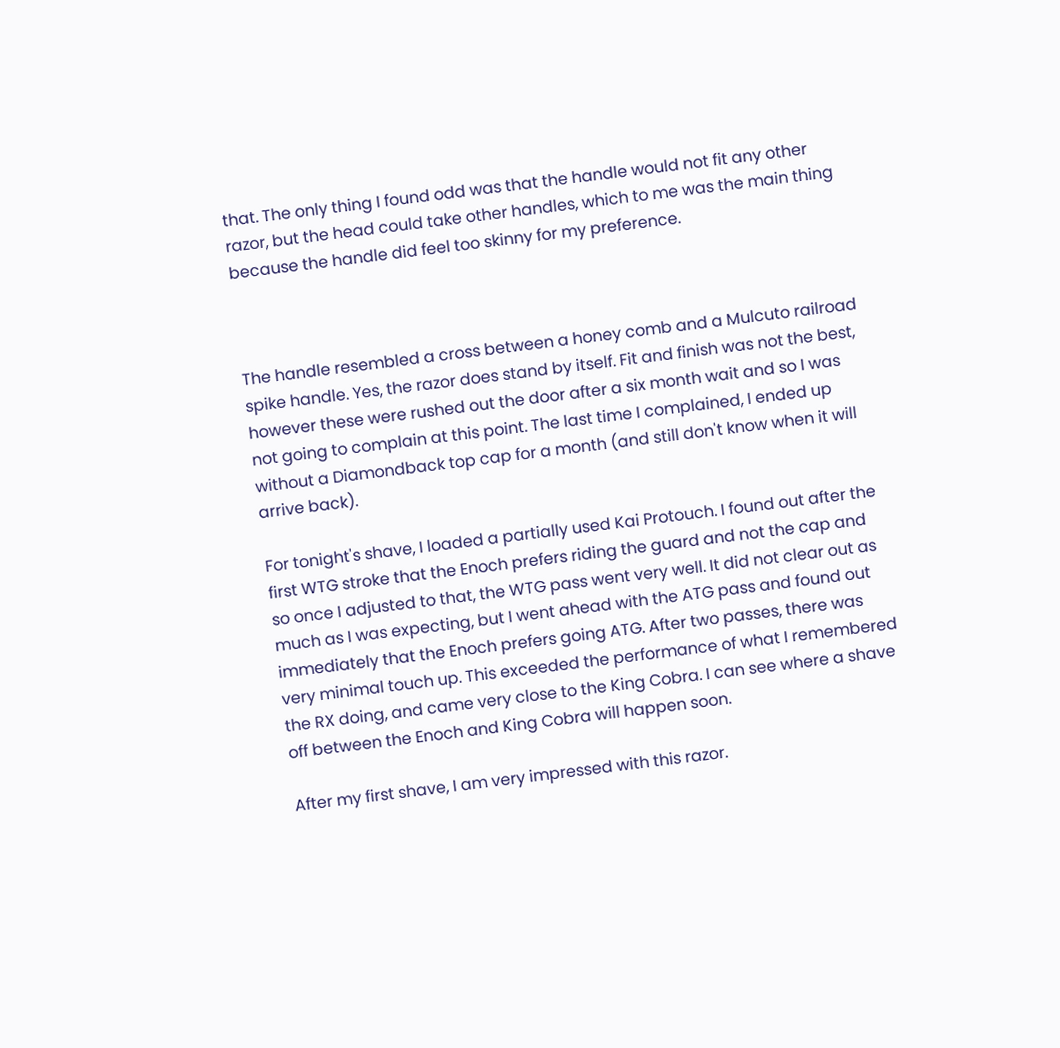that. The only thing I found odd was that the handle would not fit any other razor, but the head could take other handles, which to me was the main thing because the handle did feel too skinny for my preference.



The handle resembled a cross between a honey comb and a Mulcuto railroad spike handle. Yes, the razor does stand by itself. Fit and finish was not the best, however these were rushed out the door after a six month wait and so I was not going to complain at this point. The last time I complained, I ended up without a Diamondback top cap for a month (and still don't know when it will arrive back).

For tonight's shave, I loaded a partially used Kai Protouch. I found out after the first WTG stroke that the Enoch prefers riding the guard and not the cap and so once I adjusted to that, the WTG pass went very well. It did not clear out as much as I was expecting, but I went ahead with the ATG pass and found out immediately that the Enoch prefers going ATG. After two passes, there was very minimal touch up. This exceeded the performance of what I remembered the RX doing, and came very close to the King Cobra. I can see where a shave off between the Enoch and King Cobra will happen soon.

After my first shave, I am very impressed with this razor.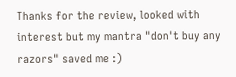Thanks for the review, looked with interest but my mantra "don't buy any razors" saved me :)